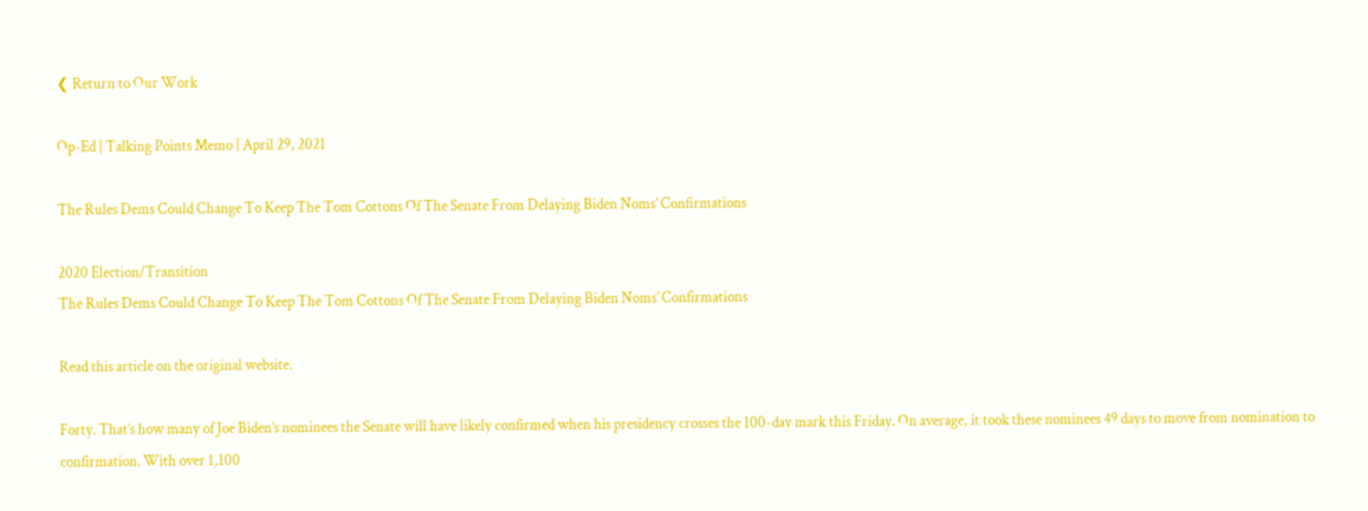❮ Return to Our Work

Op-Ed | Talking Points Memo | April 29, 2021

The Rules Dems Could Change To Keep The Tom Cottons Of The Senate From Delaying Biden Noms’ Confirmations

2020 Election/Transition
The Rules Dems Could Change To Keep The Tom Cottons Of The Senate From Delaying Biden Noms’ Confirmations

Read this article on the original website.

Forty. That’s how many of Joe Biden’s nominees the Senate will have likely confirmed when his presidency crosses the 100-day mark this Friday. On average, it took these nominees 49 days to move from nomination to confirmation. With over 1,100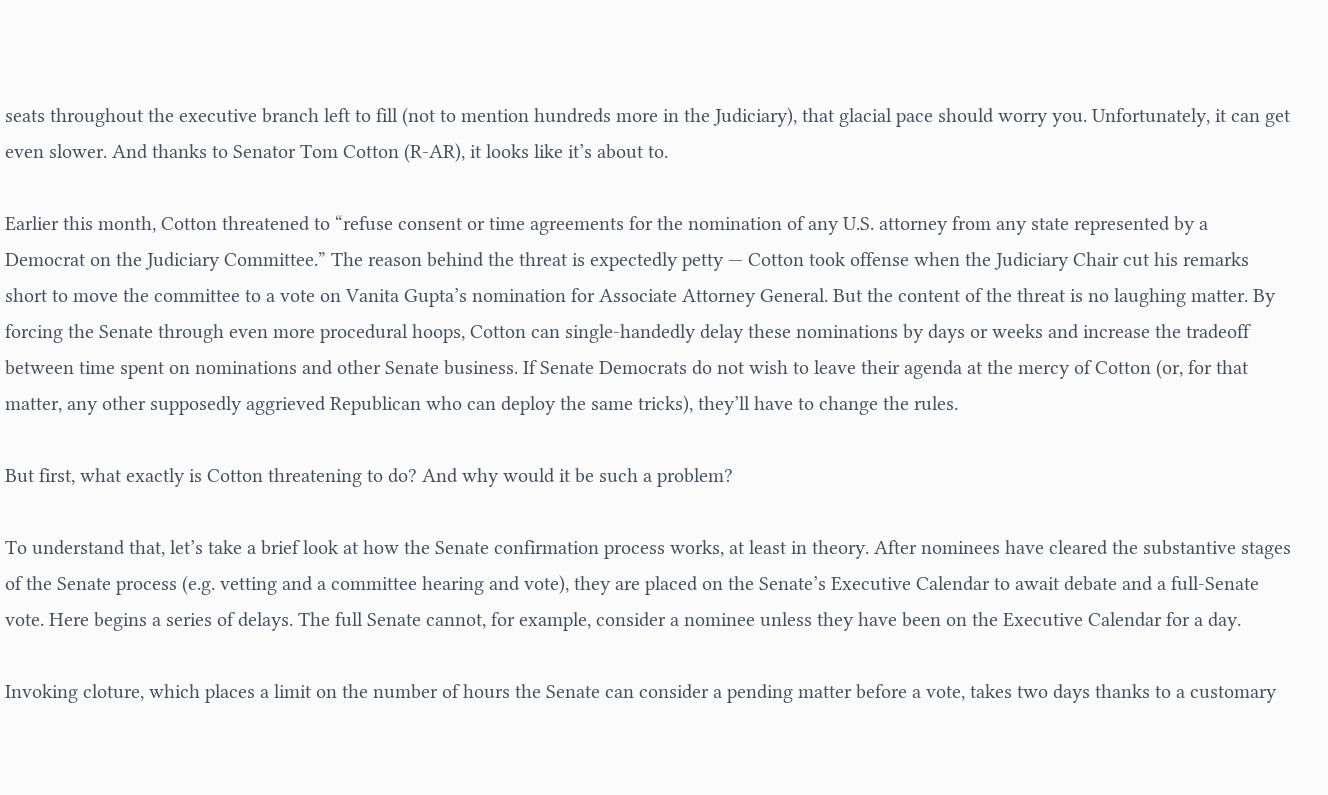seats throughout the executive branch left to fill (not to mention hundreds more in the Judiciary), that glacial pace should worry you. Unfortunately, it can get even slower. And thanks to Senator Tom Cotton (R-AR), it looks like it’s about to.

Earlier this month, Cotton threatened to “refuse consent or time agreements for the nomination of any U.S. attorney from any state represented by a Democrat on the Judiciary Committee.” The reason behind the threat is expectedly petty — Cotton took offense when the Judiciary Chair cut his remarks short to move the committee to a vote on Vanita Gupta’s nomination for Associate Attorney General. But the content of the threat is no laughing matter. By forcing the Senate through even more procedural hoops, Cotton can single-handedly delay these nominations by days or weeks and increase the tradeoff between time spent on nominations and other Senate business. If Senate Democrats do not wish to leave their agenda at the mercy of Cotton (or, for that matter, any other supposedly aggrieved Republican who can deploy the same tricks), they’ll have to change the rules.

But first, what exactly is Cotton threatening to do? And why would it be such a problem?

To understand that, let’s take a brief look at how the Senate confirmation process works, at least in theory. After nominees have cleared the substantive stages of the Senate process (e.g. vetting and a committee hearing and vote), they are placed on the Senate’s Executive Calendar to await debate and a full-Senate vote. Here begins a series of delays. The full Senate cannot, for example, consider a nominee unless they have been on the Executive Calendar for a day.

Invoking cloture, which places a limit on the number of hours the Senate can consider a pending matter before a vote, takes two days thanks to a customary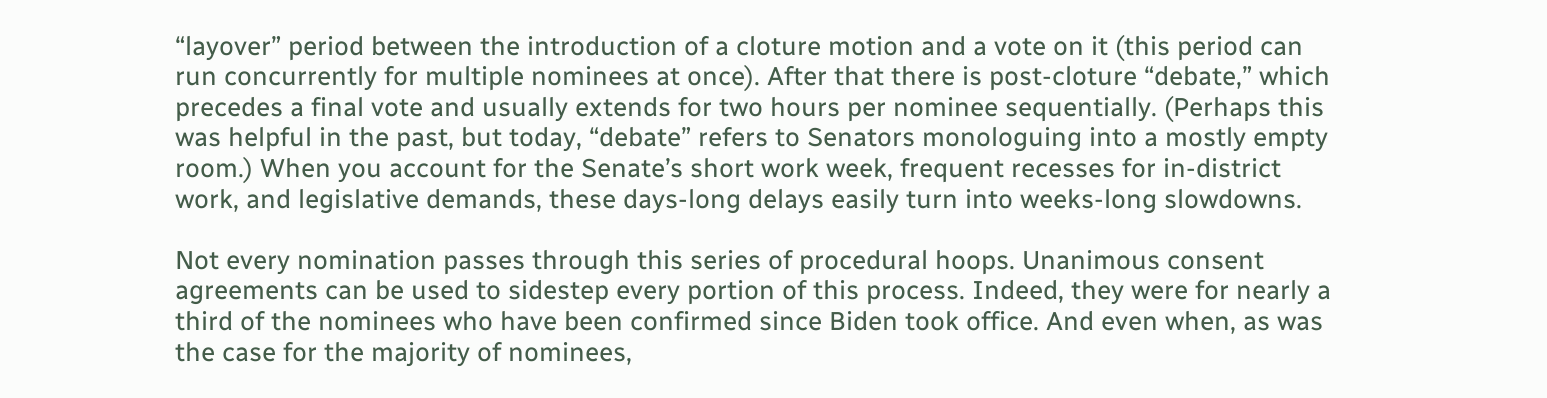“layover” period between the introduction of a cloture motion and a vote on it (this period can run concurrently for multiple nominees at once). After that there is post-cloture “debate,” which precedes a final vote and usually extends for two hours per nominee sequentially. (Perhaps this was helpful in the past, but today, “debate” refers to Senators monologuing into a mostly empty room.) When you account for the Senate’s short work week, frequent recesses for in-district work, and legislative demands, these days-long delays easily turn into weeks-long slowdowns.

Not every nomination passes through this series of procedural hoops. Unanimous consent agreements can be used to sidestep every portion of this process. Indeed, they were for nearly a third of the nominees who have been confirmed since Biden took office. And even when, as was the case for the majority of nominees,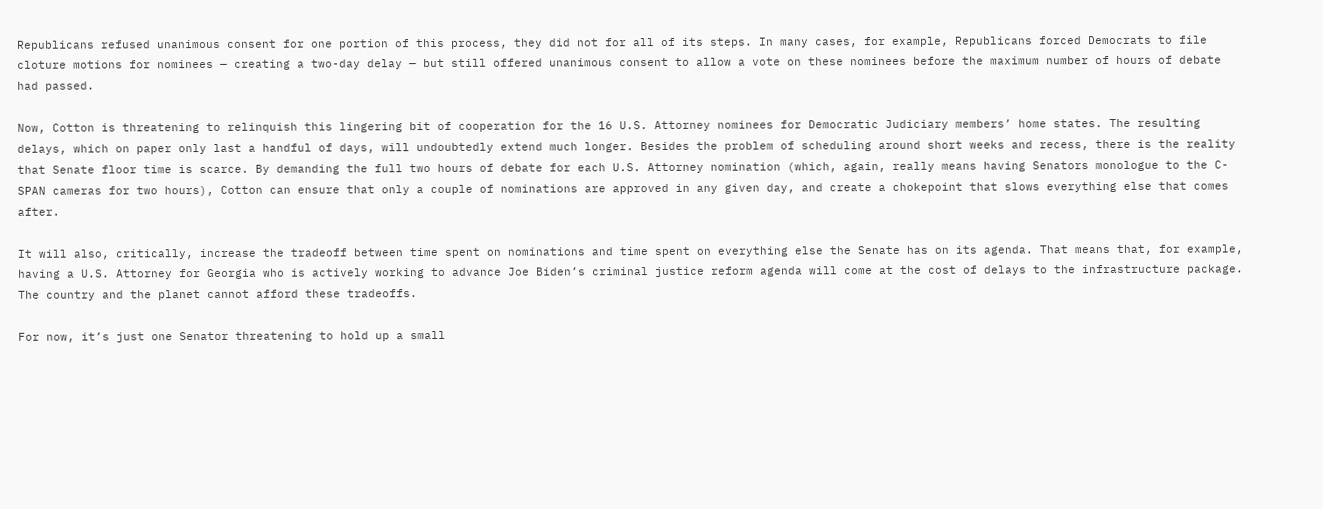Republicans refused unanimous consent for one portion of this process, they did not for all of its steps. In many cases, for example, Republicans forced Democrats to file cloture motions for nominees — creating a two-day delay — but still offered unanimous consent to allow a vote on these nominees before the maximum number of hours of debate had passed.

Now, Cotton is threatening to relinquish this lingering bit of cooperation for the 16 U.S. Attorney nominees for Democratic Judiciary members’ home states. The resulting delays, which on paper only last a handful of days, will undoubtedly extend much longer. Besides the problem of scheduling around short weeks and recess, there is the reality that Senate floor time is scarce. By demanding the full two hours of debate for each U.S. Attorney nomination (which, again, really means having Senators monologue to the C-SPAN cameras for two hours), Cotton can ensure that only a couple of nominations are approved in any given day, and create a chokepoint that slows everything else that comes after.

It will also, critically, increase the tradeoff between time spent on nominations and time spent on everything else the Senate has on its agenda. That means that, for example, having a U.S. Attorney for Georgia who is actively working to advance Joe Biden’s criminal justice reform agenda will come at the cost of delays to the infrastructure package. The country and the planet cannot afford these tradeoffs.

For now, it’s just one Senator threatening to hold up a small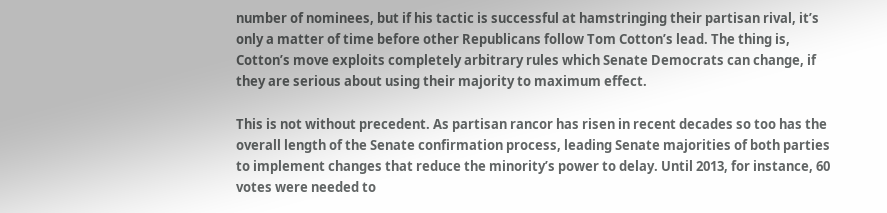number of nominees, but if his tactic is successful at hamstringing their partisan rival, it’s only a matter of time before other Republicans follow Tom Cotton’s lead. The thing is, Cotton’s move exploits completely arbitrary rules which Senate Democrats can change, if they are serious about using their majority to maximum effect.

This is not without precedent. As partisan rancor has risen in recent decades so too has the overall length of the Senate confirmation process, leading Senate majorities of both parties to implement changes that reduce the minority’s power to delay. Until 2013, for instance, 60 votes were needed to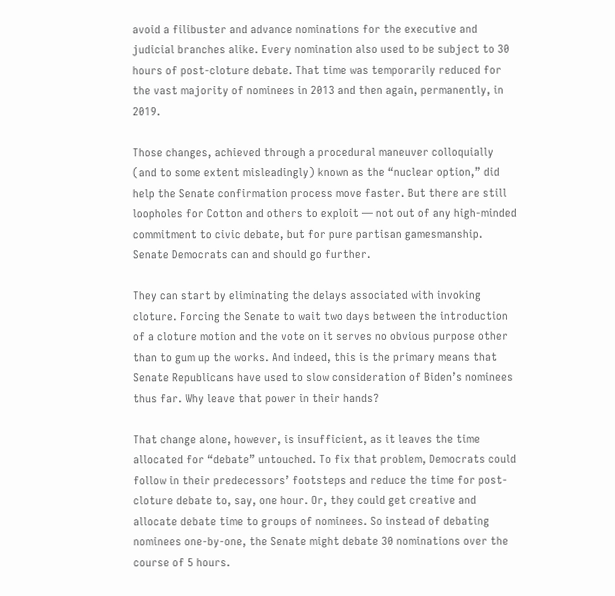avoid a filibuster and advance nominations for the executive and judicial branches alike. Every nomination also used to be subject to 30 hours of post-cloture debate. That time was temporarily reduced for the vast majority of nominees in 2013 and then again, permanently, in 2019.

Those changes, achieved through a procedural maneuver colloquially (and to some extent misleadingly) known as the “nuclear option,” did help the Senate confirmation process move faster. But there are still loopholes for Cotton and others to exploit — not out of any high-minded commitment to civic debate, but for pure partisan gamesmanship. Senate Democrats can and should go further.

They can start by eliminating the delays associated with invoking cloture. Forcing the Senate to wait two days between the introduction of a cloture motion and the vote on it serves no obvious purpose other than to gum up the works. And indeed, this is the primary means that Senate Republicans have used to slow consideration of Biden’s nominees thus far. Why leave that power in their hands?

That change alone, however, is insufficient, as it leaves the time allocated for “debate” untouched. To fix that problem, Democrats could follow in their predecessors’ footsteps and reduce the time for post-cloture debate to, say, one hour. Or, they could get creative and allocate debate time to groups of nominees. So instead of debating nominees one-by-one, the Senate might debate 30 nominations over the course of 5 hours.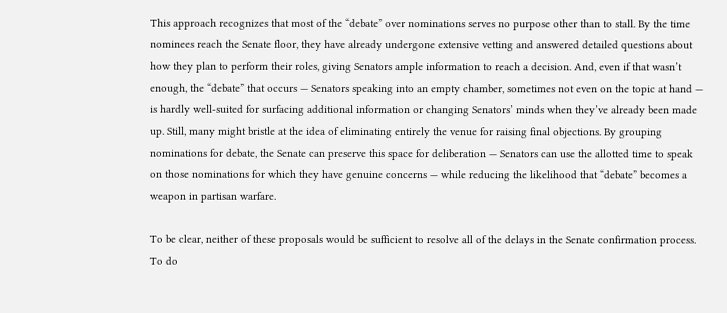This approach recognizes that most of the “debate” over nominations serves no purpose other than to stall. By the time nominees reach the Senate floor, they have already undergone extensive vetting and answered detailed questions about how they plan to perform their roles, giving Senators ample information to reach a decision. And, even if that wasn’t enough, the “debate” that occurs — Senators speaking into an empty chamber, sometimes not even on the topic at hand — is hardly well-suited for surfacing additional information or changing Senators’ minds when they’ve already been made up. Still, many might bristle at the idea of eliminating entirely the venue for raising final objections. By grouping nominations for debate, the Senate can preserve this space for deliberation — Senators can use the allotted time to speak on those nominations for which they have genuine concerns — while reducing the likelihood that “debate” becomes a weapon in partisan warfare.

To be clear, neither of these proposals would be sufficient to resolve all of the delays in the Senate confirmation process. To do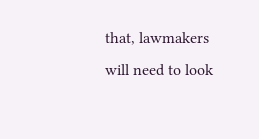that, lawmakers will need to look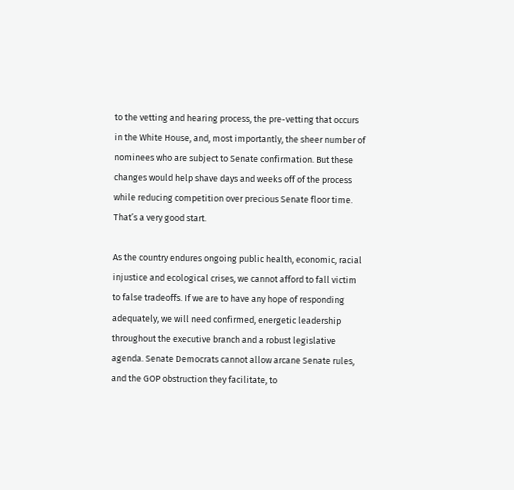to the vetting and hearing process, the pre-vetting that occurs in the White House, and, most importantly, the sheer number of nominees who are subject to Senate confirmation. But these changes would help shave days and weeks off of the process while reducing competition over precious Senate floor time. That’s a very good start.

As the country endures ongoing public health, economic, racial injustice and ecological crises, we cannot afford to fall victim to false tradeoffs. If we are to have any hope of responding adequately, we will need confirmed, energetic leadership throughout the executive branch and a robust legislative agenda. Senate Democrats cannot allow arcane Senate rules, and the GOP obstruction they facilitate, to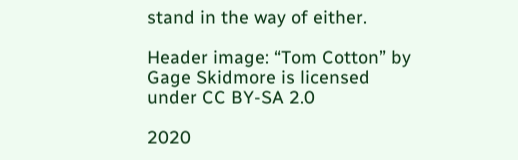stand in the way of either.

Header image: “Tom Cotton” by Gage Skidmore is licensed under CC BY-SA 2.0

2020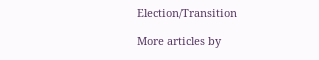Election/Transition

More articles by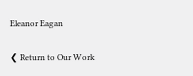Eleanor Eagan

❮ Return to Our Work